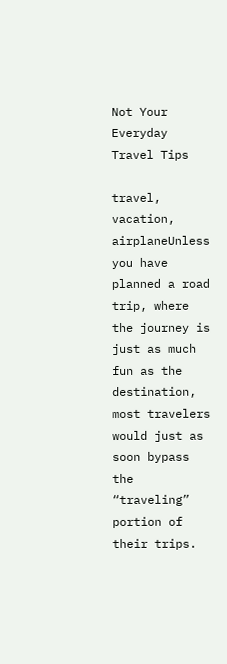Not Your Everyday Travel Tips

travel, vacation, airplaneUnless you have planned a road trip, where the journey is just as much fun as the destination, most travelers would just as soon bypass the “traveling” portion of their trips.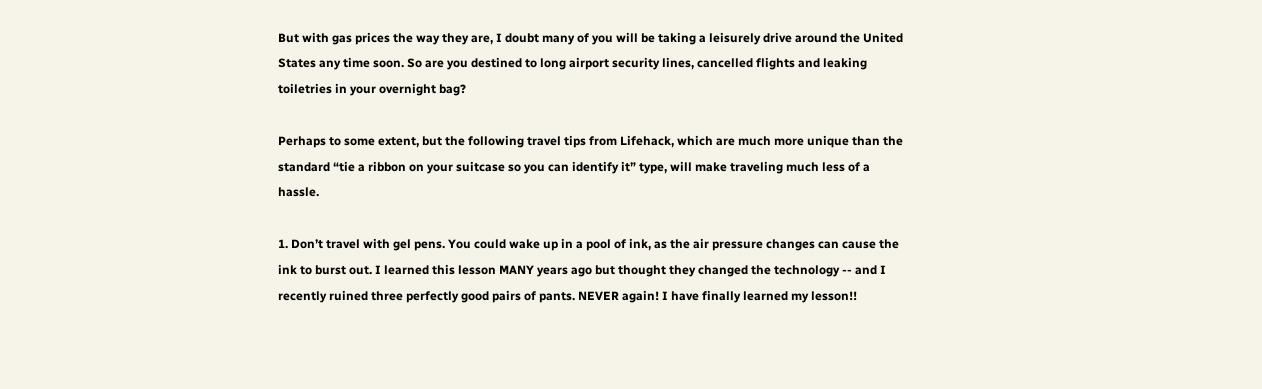But with gas prices the way they are, I doubt many of you will be taking a leisurely drive around the United States any time soon. So are you destined to long airport security lines, cancelled flights and leaking toiletries in your overnight bag?

Perhaps to some extent, but the following travel tips from Lifehack, which are much more unique than the standard “tie a ribbon on your suitcase so you can identify it” type, will make traveling much less of a hassle.

1. Don’t travel with gel pens. You could wake up in a pool of ink, as the air pressure changes can cause the ink to burst out. I learned this lesson MANY years ago but thought they changed the technology -- and I recently ruined three perfectly good pairs of pants. NEVER again! I have finally learned my lesson!!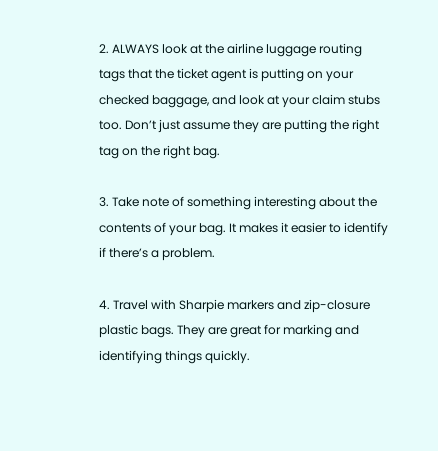2. ALWAYS look at the airline luggage routing tags that the ticket agent is putting on your checked baggage, and look at your claim stubs too. Don’t just assume they are putting the right tag on the right bag.

3. Take note of something interesting about the contents of your bag. It makes it easier to identify if there’s a problem.

4. Travel with Sharpie markers and zip-closure plastic bags. They are great for marking and identifying things quickly.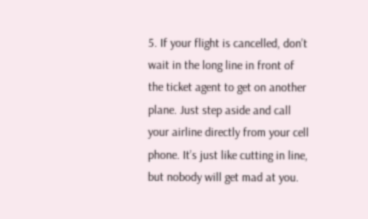5. If your flight is cancelled, don’t wait in the long line in front of the ticket agent to get on another plane. Just step aside and call your airline directly from your cell phone. It’s just like cutting in line, but nobody will get mad at you.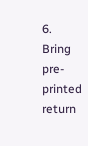6. Bring pre-printed return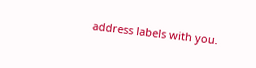address labels with you.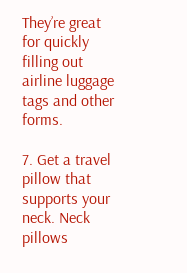They’re great for quickly filling out airline luggage tags and other forms.

7. Get a travel pillow that supports your neck. Neck pillows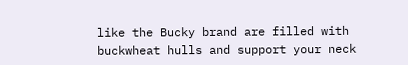like the Bucky brand are filled with buckwheat hulls and support your neck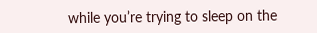while you’re trying to sleep on the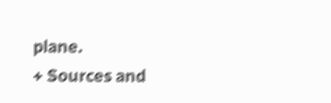plane.
+ Sources and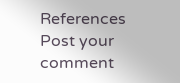References
Post your comment